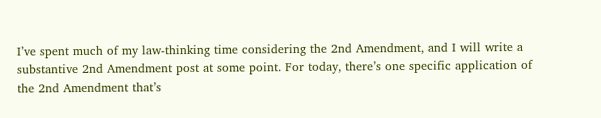I’ve spent much of my law-thinking time considering the 2nd Amendment, and I will write a substantive 2nd Amendment post at some point. For today, there’s one specific application of the 2nd Amendment that’s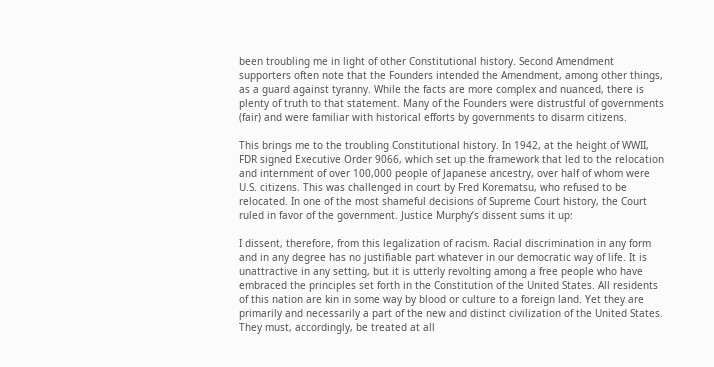been troubling me in light of other Constitutional history. Second Amendment supporters often note that the Founders intended the Amendment, among other things, as a guard against tyranny. While the facts are more complex and nuanced, there is plenty of truth to that statement. Many of the Founders were distrustful of governments (fair) and were familiar with historical efforts by governments to disarm citizens.

This brings me to the troubling Constitutional history. In 1942, at the height of WWII, FDR signed Executive Order 9066, which set up the framework that led to the relocation and internment of over 100,000 people of Japanese ancestry, over half of whom were U.S. citizens. This was challenged in court by Fred Korematsu, who refused to be relocated. In one of the most shameful decisions of Supreme Court history, the Court ruled in favor of the government. Justice Murphy’s dissent sums it up:

I dissent, therefore, from this legalization of racism. Racial discrimination in any form and in any degree has no justifiable part whatever in our democratic way of life. It is unattractive in any setting, but it is utterly revolting among a free people who have embraced the principles set forth in the Constitution of the United States. All residents of this nation are kin in some way by blood or culture to a foreign land. Yet they are primarily and necessarily a part of the new and distinct civilization of the United States. They must, accordingly, be treated at all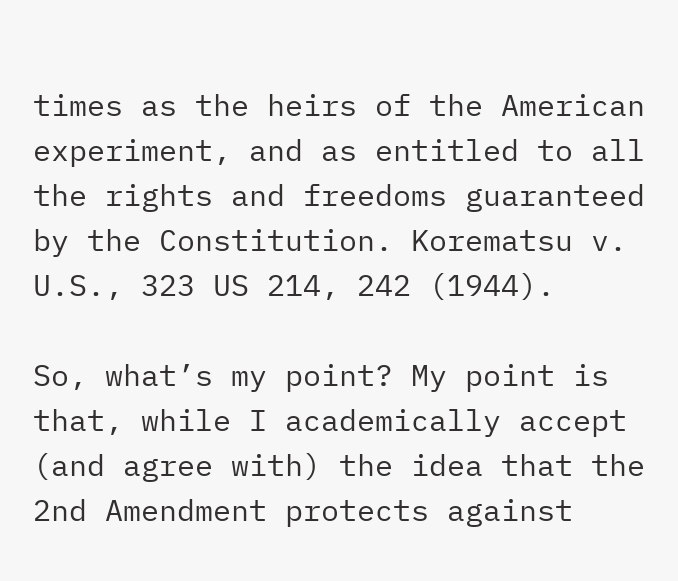times as the heirs of the American experiment, and as entitled to all the rights and freedoms guaranteed by the Constitution. Korematsu v. U.S., 323 US 214, 242 (1944).

So, what’s my point? My point is that, while I academically accept (and agree with) the idea that the 2nd Amendment protects against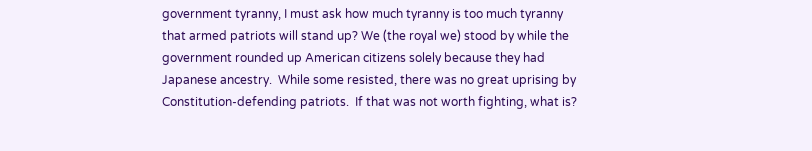government tyranny, I must ask how much tyranny is too much tyranny that armed patriots will stand up? We (the royal we) stood by while the government rounded up American citizens solely because they had Japanese ancestry.  While some resisted, there was no great uprising by Constitution-defending patriots.  If that was not worth fighting, what is?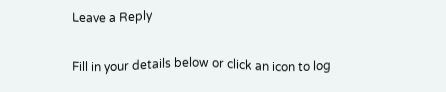Leave a Reply

Fill in your details below or click an icon to log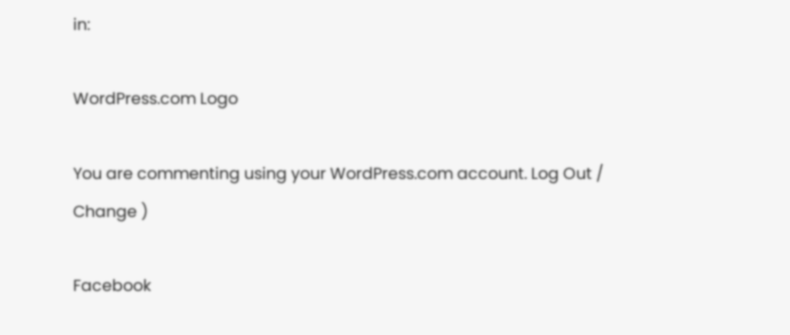in:

WordPress.com Logo

You are commenting using your WordPress.com account. Log Out /  Change )

Facebook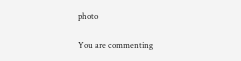photo

You are commenting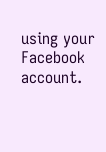using your Facebook account.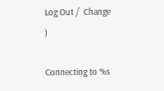Log Out /  Change )

Connecting to %s